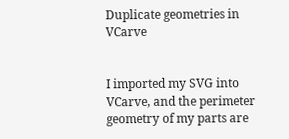Duplicate geometries in VCarve


I imported my SVG into VCarve, and the perimeter geometry of my parts are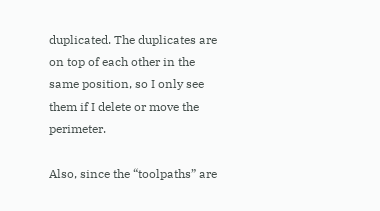duplicated. The duplicates are on top of each other in the same position, so I only see them if I delete or move the perimeter.

Also, since the “toolpaths” are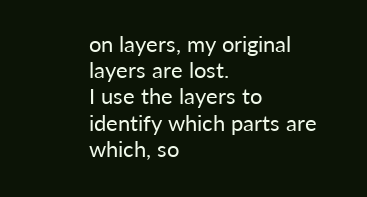on layers, my original layers are lost.
I use the layers to identify which parts are which, so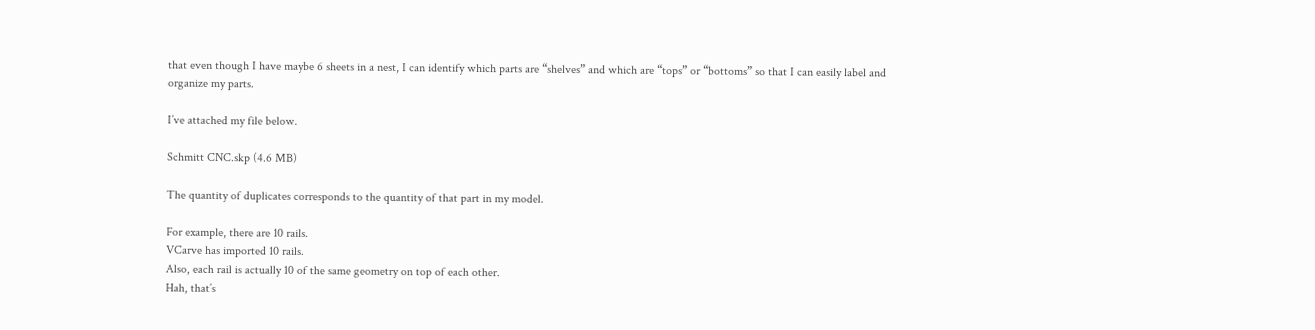that even though I have maybe 6 sheets in a nest, I can identify which parts are “shelves” and which are “tops” or “bottoms” so that I can easily label and organize my parts.

I’ve attached my file below.

Schmitt CNC.skp (4.6 MB)

The quantity of duplicates corresponds to the quantity of that part in my model.

For example, there are 10 rails.
VCarve has imported 10 rails.
Also, each rail is actually 10 of the same geometry on top of each other.
Hah, that’s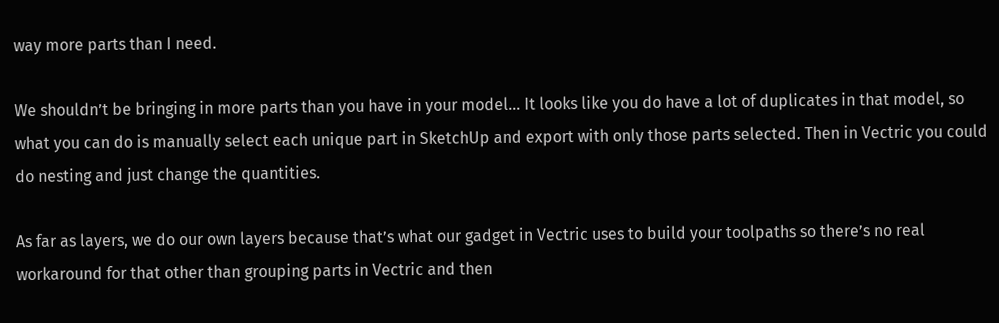way more parts than I need.

We shouldn’t be bringing in more parts than you have in your model… It looks like you do have a lot of duplicates in that model, so what you can do is manually select each unique part in SketchUp and export with only those parts selected. Then in Vectric you could do nesting and just change the quantities.

As far as layers, we do our own layers because that’s what our gadget in Vectric uses to build your toolpaths so there’s no real workaround for that other than grouping parts in Vectric and then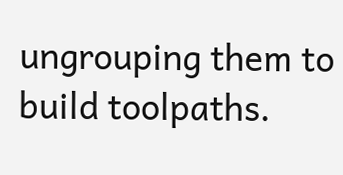ungrouping them to build toolpaths.